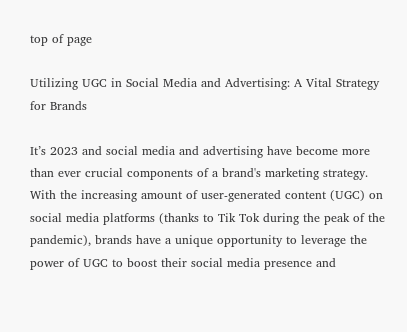top of page

Utilizing UGC in Social Media and Advertising: A Vital Strategy for Brands

It’s 2023 and social media and advertising have become more than ever crucial components of a brand's marketing strategy. With the increasing amount of user-generated content (UGC) on social media platforms (thanks to Tik Tok during the peak of the pandemic), brands have a unique opportunity to leverage the power of UGC to boost their social media presence and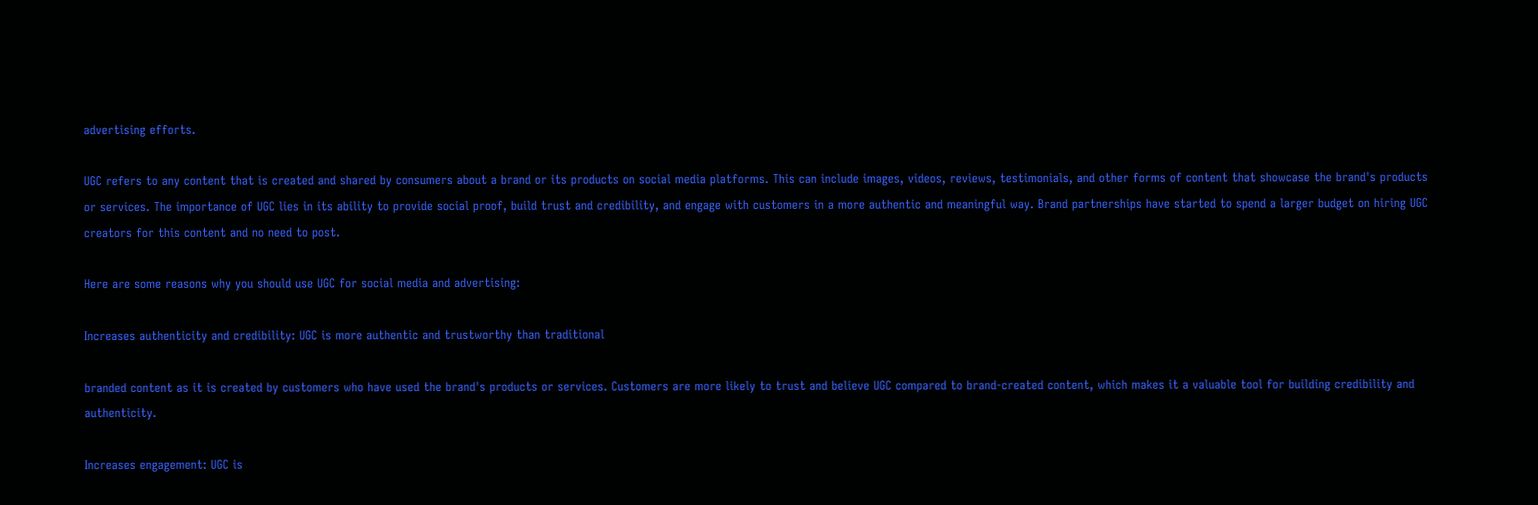advertising efforts.

UGC refers to any content that is created and shared by consumers about a brand or its products on social media platforms. This can include images, videos, reviews, testimonials, and other forms of content that showcase the brand's products or services. The importance of UGC lies in its ability to provide social proof, build trust and credibility, and engage with customers in a more authentic and meaningful way. Brand partnerships have started to spend a larger budget on hiring UGC creators for this content and no need to post.

Here are some reasons why you should use UGC for social media and advertising:

Increases authenticity and credibility: UGC is more authentic and trustworthy than traditional

branded content as it is created by customers who have used the brand's products or services. Customers are more likely to trust and believe UGC compared to brand-created content, which makes it a valuable tool for building credibility and authenticity.

Increases engagement: UGC is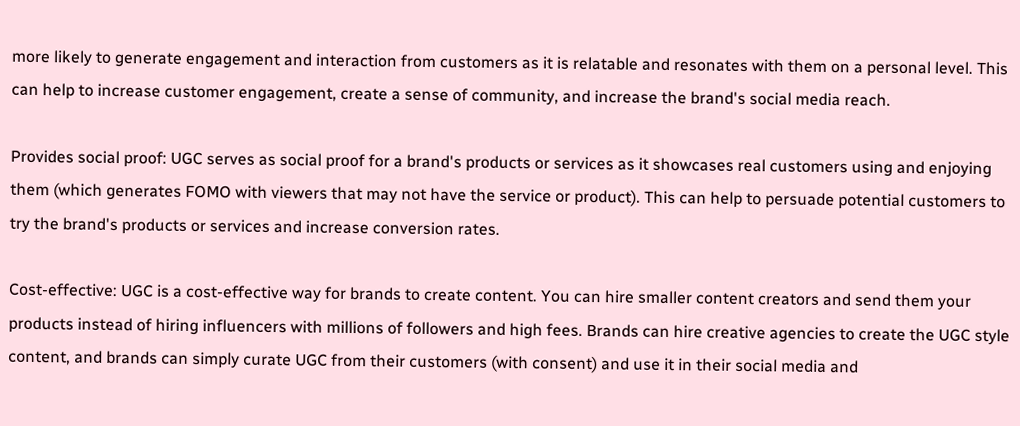more likely to generate engagement and interaction from customers as it is relatable and resonates with them on a personal level. This can help to increase customer engagement, create a sense of community, and increase the brand's social media reach.

Provides social proof: UGC serves as social proof for a brand's products or services as it showcases real customers using and enjoying them (which generates FOMO with viewers that may not have the service or product). This can help to persuade potential customers to try the brand's products or services and increase conversion rates.

Cost-effective: UGC is a cost-effective way for brands to create content. You can hire smaller content creators and send them your products instead of hiring influencers with millions of followers and high fees. Brands can hire creative agencies to create the UGC style content, and brands can simply curate UGC from their customers (with consent) and use it in their social media and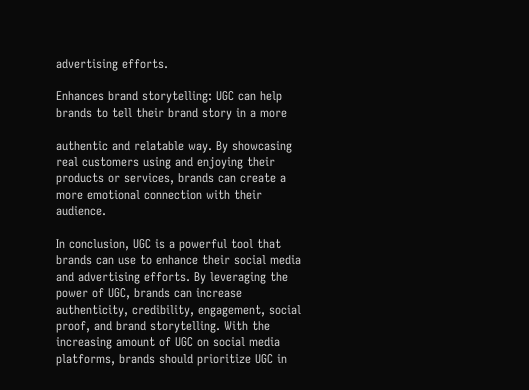advertising efforts.

Enhances brand storytelling: UGC can help brands to tell their brand story in a more

authentic and relatable way. By showcasing real customers using and enjoying their products or services, brands can create a more emotional connection with their audience.

In conclusion, UGC is a powerful tool that brands can use to enhance their social media and advertising efforts. By leveraging the power of UGC, brands can increase authenticity, credibility, engagement, social proof, and brand storytelling. With the increasing amount of UGC on social media platforms, brands should prioritize UGC in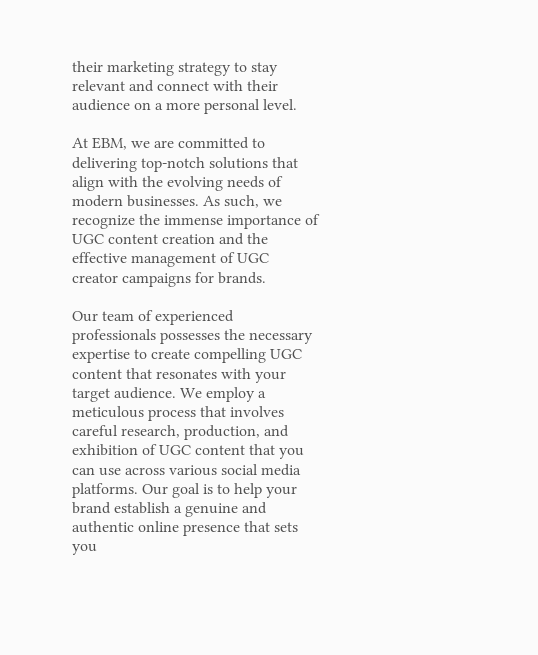their marketing strategy to stay relevant and connect with their audience on a more personal level.

At EBM, we are committed to delivering top-notch solutions that align with the evolving needs of modern businesses. As such, we recognize the immense importance of UGC content creation and the effective management of UGC creator campaigns for brands.

Our team of experienced professionals possesses the necessary expertise to create compelling UGC content that resonates with your target audience. We employ a meticulous process that involves careful research, production, and exhibition of UGC content that you can use across various social media platforms. Our goal is to help your brand establish a genuine and authentic online presence that sets you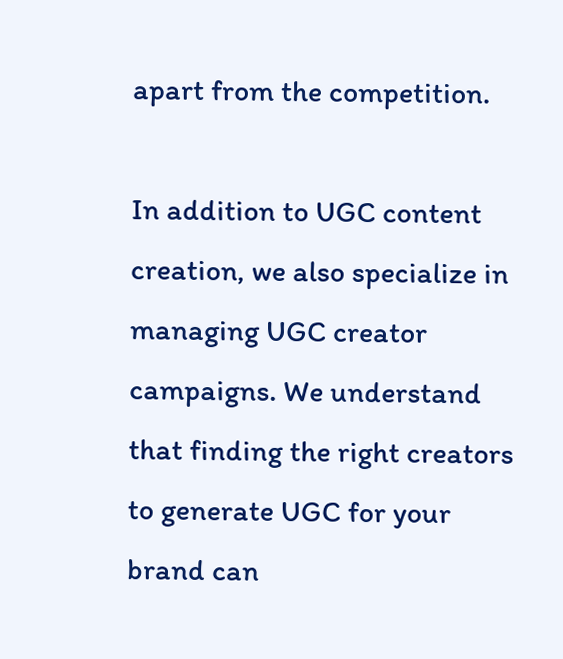apart from the competition.

In addition to UGC content creation, we also specialize in managing UGC creator campaigns. We understand that finding the right creators to generate UGC for your brand can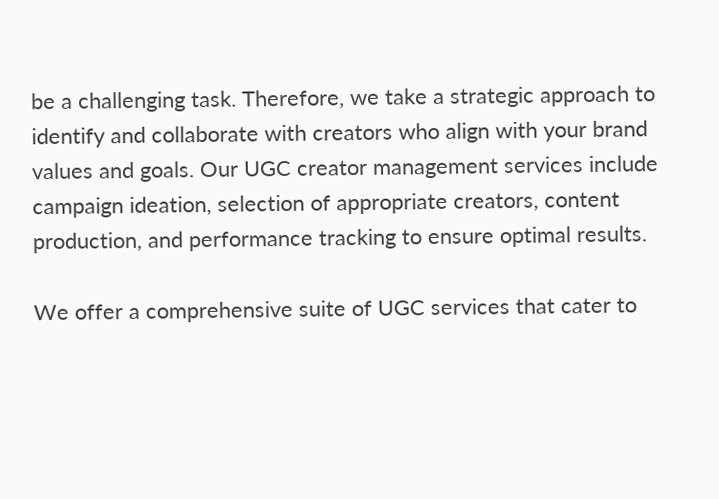be a challenging task. Therefore, we take a strategic approach to identify and collaborate with creators who align with your brand values and goals. Our UGC creator management services include campaign ideation, selection of appropriate creators, content production, and performance tracking to ensure optimal results.

We offer a comprehensive suite of UGC services that cater to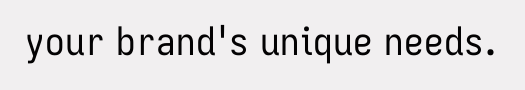your brand's unique needs.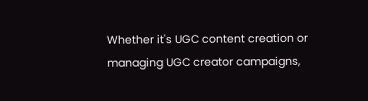Whether it's UGC content creation or managing UGC creator campaigns,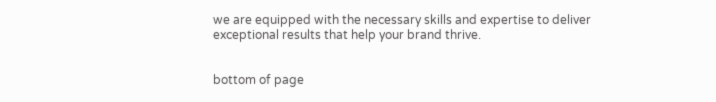we are equipped with the necessary skills and expertise to deliver exceptional results that help your brand thrive.


bottom of page